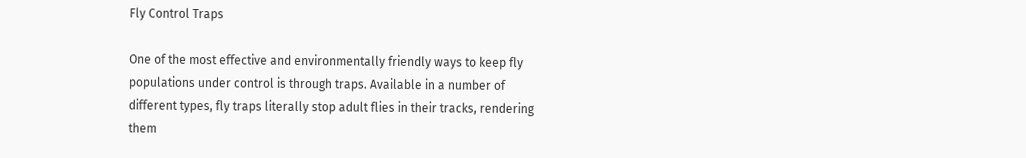Fly Control Traps

One of the most effective and environmentally friendly ways to keep fly populations under control is through traps. Available in a number of different types, fly traps literally stop adult flies in their tracks, rendering them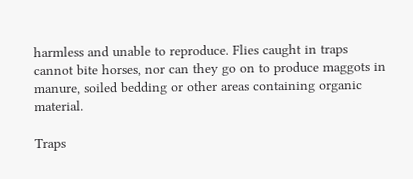harmless and unable to reproduce. Flies caught in traps cannot bite horses, nor can they go on to produce maggots in manure, soiled bedding or other areas containing organic material.

Traps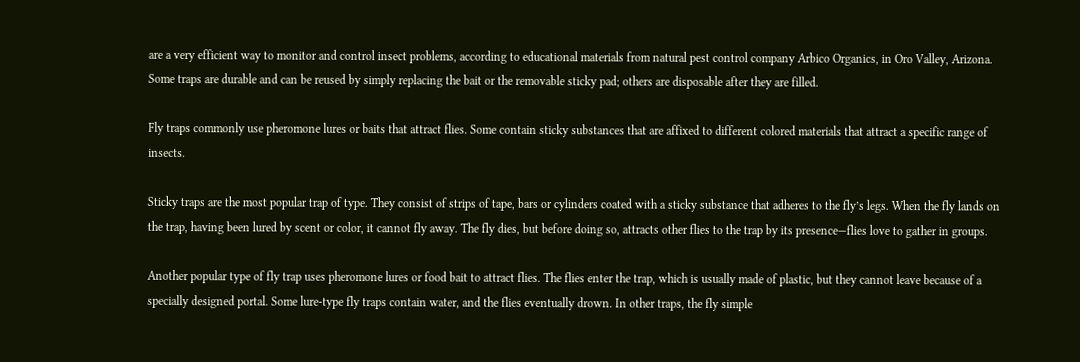are a very efficient way to monitor and control insect problems, according to educational materials from natural pest control company Arbico Organics, in Oro Valley, Arizona. Some traps are durable and can be reused by simply replacing the bait or the removable sticky pad; others are disposable after they are filled.

Fly traps commonly use pheromone lures or baits that attract flies. Some contain sticky substances that are affixed to different colored materials that attract a specific range of insects.

Sticky traps are the most popular trap of type. They consist of strips of tape, bars or cylinders coated with a sticky substance that adheres to the fly’s legs. When the fly lands on the trap, having been lured by scent or color, it cannot fly away. The fly dies, but before doing so, attracts other flies to the trap by its presence—flies love to gather in groups.

Another popular type of fly trap uses pheromone lures or food bait to attract flies. The flies enter the trap, which is usually made of plastic, but they cannot leave because of a specially designed portal. Some lure-type fly traps contain water, and the flies eventually drown. In other traps, the fly simple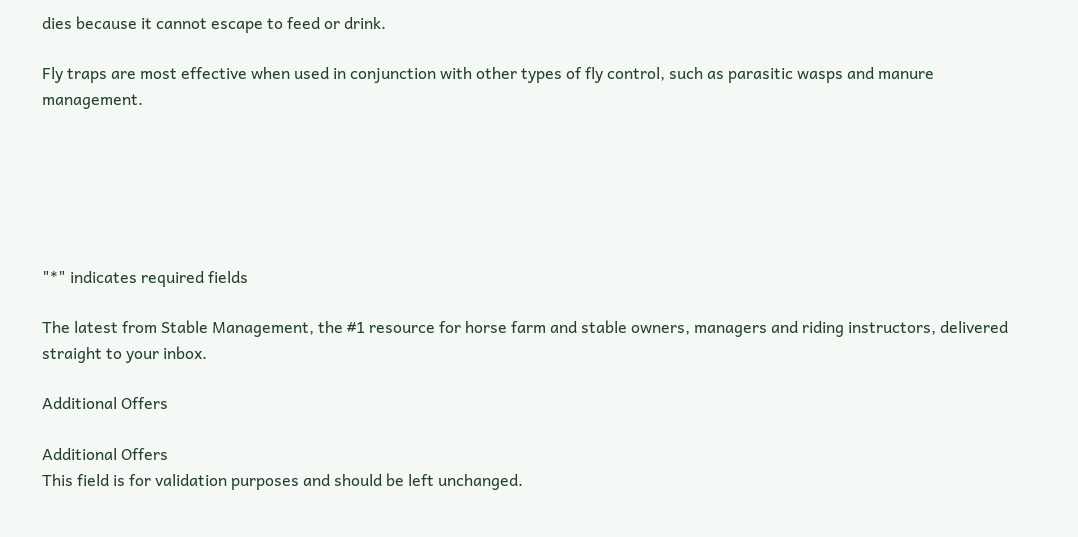dies because it cannot escape to feed or drink.

Fly traps are most effective when used in conjunction with other types of fly control, such as parasitic wasps and manure management.






"*" indicates required fields

The latest from Stable Management, the #1 resource for horse farm and stable owners, managers and riding instructors, delivered straight to your inbox.

Additional Offers

Additional Offers
This field is for validation purposes and should be left unchanged.